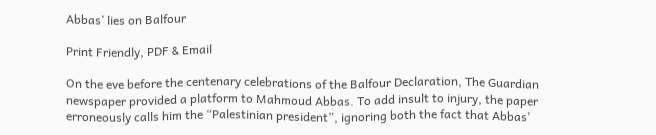Abbas’ lies on Balfour

Print Friendly, PDF & Email

On the eve before the centenary celebrations of the Balfour Declaration, The Guardian newspaper provided a platform to Mahmoud Abbas. To add insult to injury, the paper erroneously calls him the “Palestinian president”, ignoring both the fact that Abbas’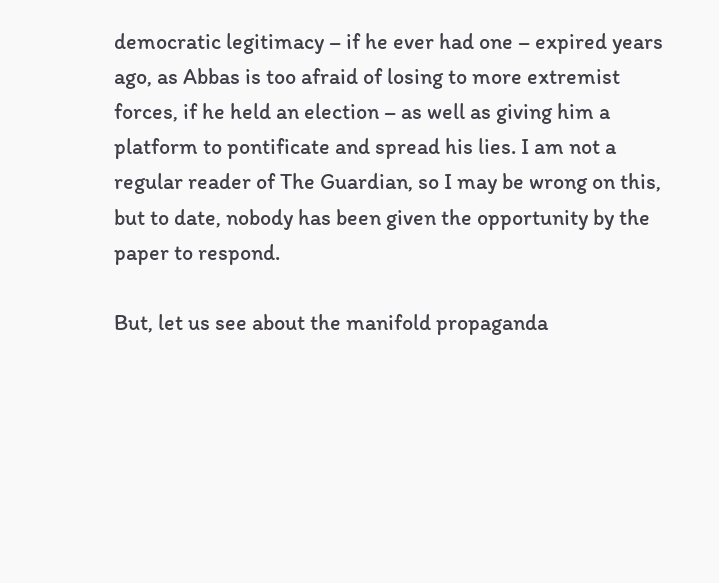democratic legitimacy – if he ever had one – expired years ago, as Abbas is too afraid of losing to more extremist forces, if he held an election – as well as giving him a platform to pontificate and spread his lies. I am not a regular reader of The Guardian, so I may be wrong on this, but to date, nobody has been given the opportunity by the paper to respond.

But, let us see about the manifold propaganda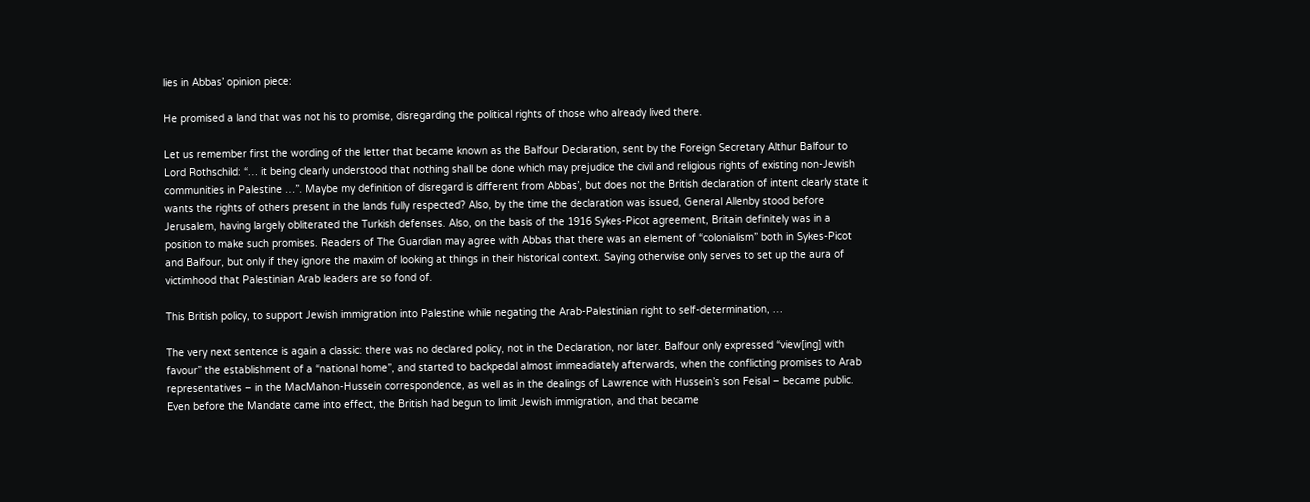lies in Abbas’ opinion piece:

He promised a land that was not his to promise, disregarding the political rights of those who already lived there.

Let us remember first the wording of the letter that became known as the Balfour Declaration, sent by the Foreign Secretary Althur Balfour to Lord Rothschild: “… it being clearly understood that nothing shall be done which may prejudice the civil and religious rights of existing non-Jewish communities in Palestine …”. Maybe my definition of disregard is different from Abbas’, but does not the British declaration of intent clearly state it wants the rights of others present in the lands fully respected? Also, by the time the declaration was issued, General Allenby stood before Jerusalem, having largely obliterated the Turkish defenses. Also, on the basis of the 1916 Sykes-Picot agreement, Britain definitely was in a position to make such promises. Readers of The Guardian may agree with Abbas that there was an element of “colonialism” both in Sykes-Picot and Balfour, but only if they ignore the maxim of looking at things in their historical context. Saying otherwise only serves to set up the aura of victimhood that Palestinian Arab leaders are so fond of.

This British policy, to support Jewish immigration into Palestine while negating the Arab-Palestinian right to self-determination, …

The very next sentence is again a classic: there was no declared policy, not in the Declaration, nor later. Balfour only expressed “view[ing] with favour” the establishment of a “national home”, and started to backpedal almost immeadiately afterwards, when the conflicting promises to Arab representatives – in the MacMahon-Hussein correspondence, as well as in the dealings of Lawrence with Hussein’s son Feisal – became public. Even before the Mandate came into effect, the British had begun to limit Jewish immigration, and that became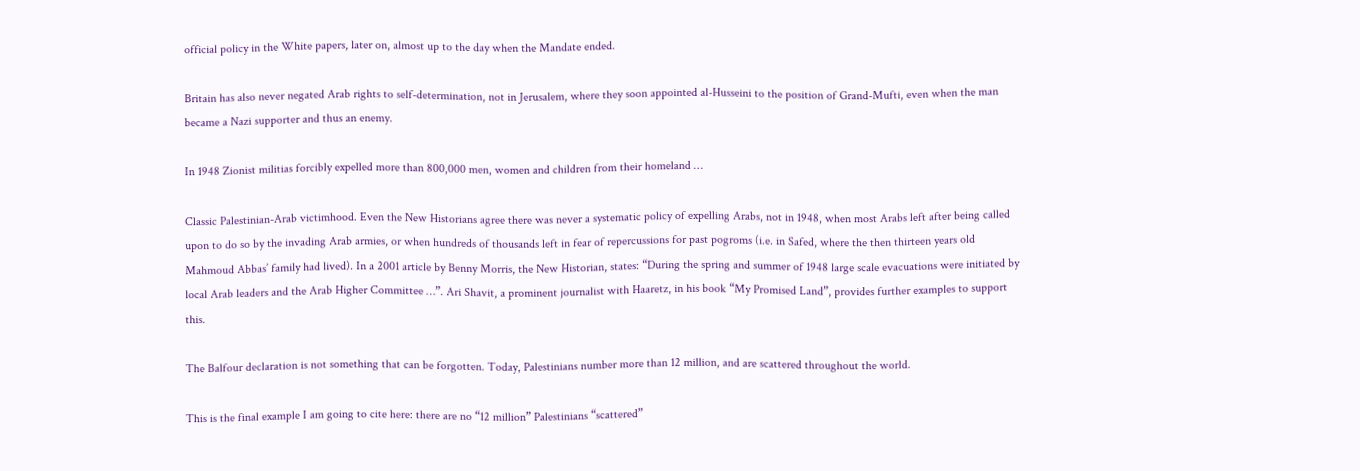official policy in the White papers, later on, almost up to the day when the Mandate ended.

Britain has also never negated Arab rights to self-determination, not in Jerusalem, where they soon appointed al-Husseini to the position of Grand-Mufti, even when the man became a Nazi supporter and thus an enemy.

In 1948 Zionist militias forcibly expelled more than 800,000 men, women and children from their homeland …

Classic Palestinian-Arab victimhood. Even the New Historians agree there was never a systematic policy of expelling Arabs, not in 1948, when most Arabs left after being called upon to do so by the invading Arab armies, or when hundreds of thousands left in fear of repercussions for past pogroms (i.e. in Safed, where the then thirteen years old Mahmoud Abbas’ family had lived). In a 2001 article by Benny Morris, the New Historian, states: “During the spring and summer of 1948 large scale evacuations were initiated by local Arab leaders and the Arab Higher Committee …”. Ari Shavit, a prominent journalist with Haaretz, in his book “My Promised Land”, provides further examples to support this.

The Balfour declaration is not something that can be forgotten. Today, Palestinians number more than 12 million, and are scattered throughout the world.

This is the final example I am going to cite here: there are no “12 million” Palestinians “scattered”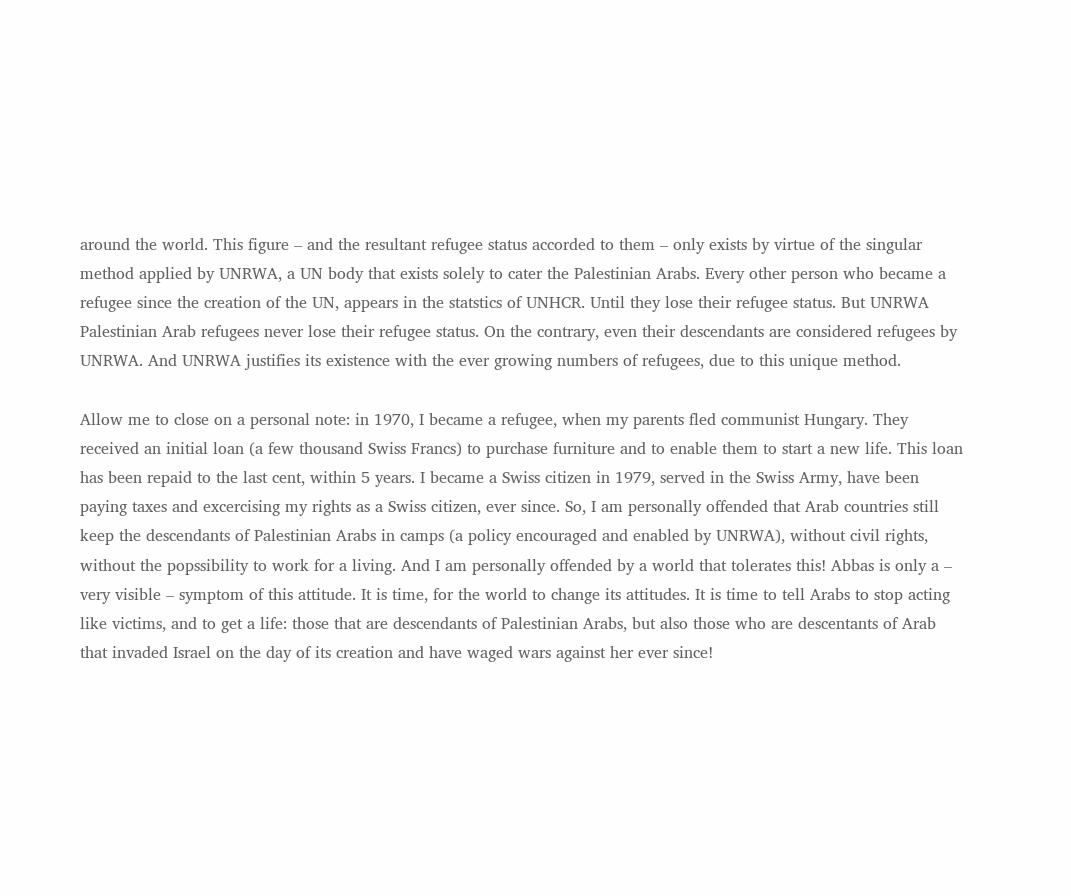around the world. This figure – and the resultant refugee status accorded to them – only exists by virtue of the singular method applied by UNRWA, a UN body that exists solely to cater the Palestinian Arabs. Every other person who became a refugee since the creation of the UN, appears in the statstics of UNHCR. Until they lose their refugee status. But UNRWA Palestinian Arab refugees never lose their refugee status. On the contrary, even their descendants are considered refugees by UNRWA. And UNRWA justifies its existence with the ever growing numbers of refugees, due to this unique method.

Allow me to close on a personal note: in 1970, I became a refugee, when my parents fled communist Hungary. They received an initial loan (a few thousand Swiss Francs) to purchase furniture and to enable them to start a new life. This loan has been repaid to the last cent, within 5 years. I became a Swiss citizen in 1979, served in the Swiss Army, have been paying taxes and excercising my rights as a Swiss citizen, ever since. So, I am personally offended that Arab countries still keep the descendants of Palestinian Arabs in camps (a policy encouraged and enabled by UNRWA), without civil rights, without the popssibility to work for a living. And I am personally offended by a world that tolerates this! Abbas is only a – very visible – symptom of this attitude. It is time, for the world to change its attitudes. It is time to tell Arabs to stop acting like victims, and to get a life: those that are descendants of Palestinian Arabs, but also those who are descentants of Arab that invaded Israel on the day of its creation and have waged wars against her ever since!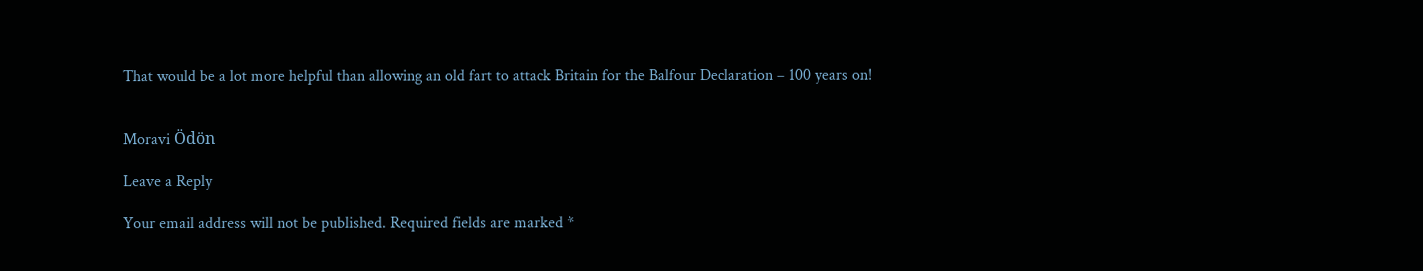That would be a lot more helpful than allowing an old fart to attack Britain for the Balfour Declaration – 100 years on!


Moravi Ödön

Leave a Reply

Your email address will not be published. Required fields are marked *